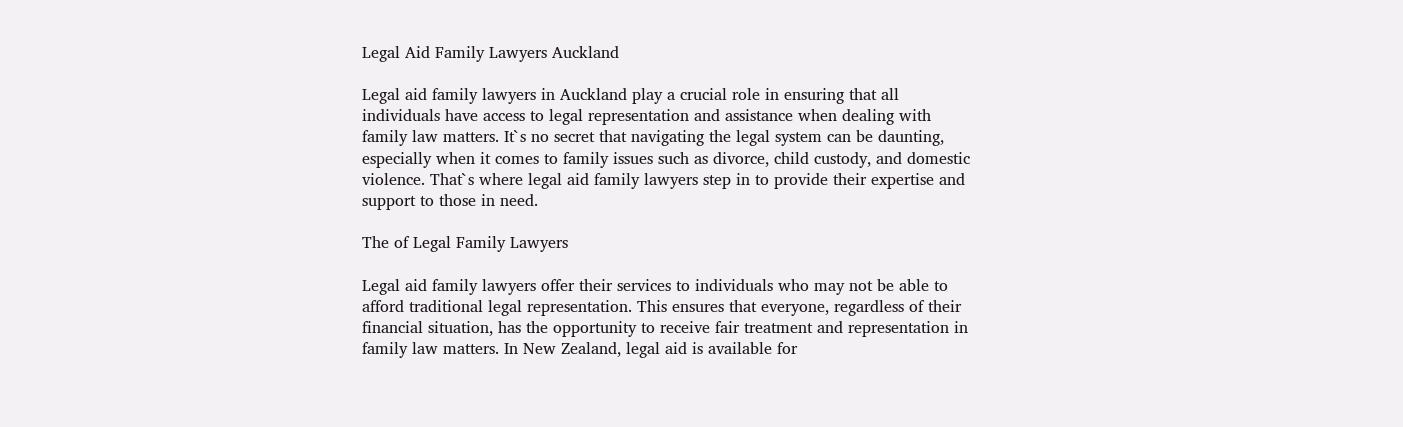Legal Aid Family Lawyers Auckland

Legal aid family lawyers in Auckland play a crucial role in ensuring that all individuals have access to legal representation and assistance when dealing with family law matters. It`s no secret that navigating the legal system can be daunting, especially when it comes to family issues such as divorce, child custody, and domestic violence. That`s where legal aid family lawyers step in to provide their expertise and support to those in need.

The of Legal Family Lawyers

Legal aid family lawyers offer their services to individuals who may not be able to afford traditional legal representation. This ensures that everyone, regardless of their financial situation, has the opportunity to receive fair treatment and representation in family law matters. In New Zealand, legal aid is available for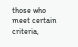those who meet certain criteria,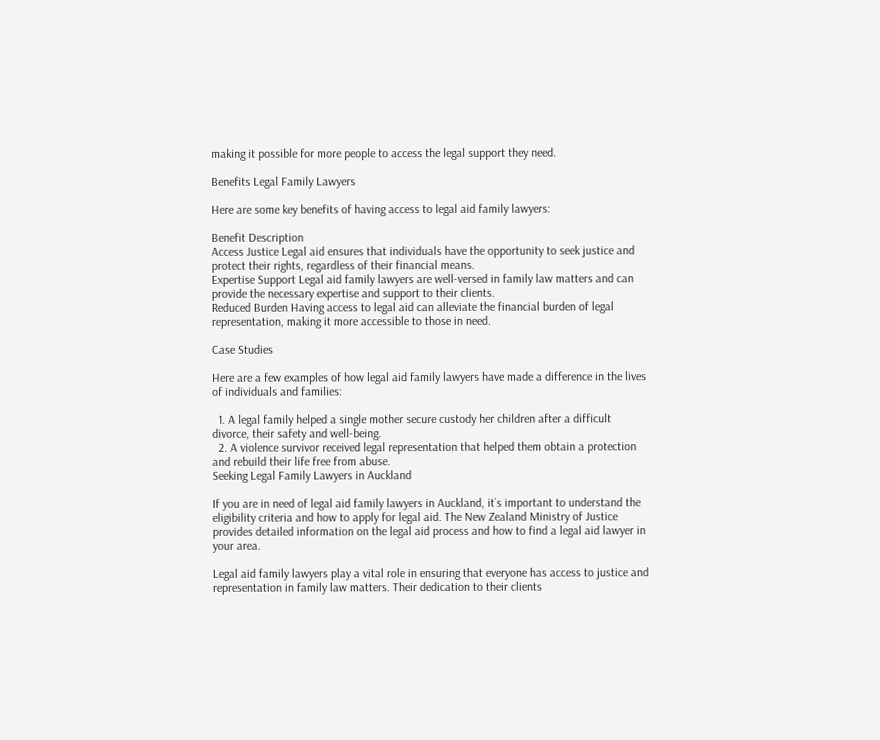making it possible for more people to access the legal support they need.

Benefits Legal Family Lawyers

Here are some key benefits of having access to legal aid family lawyers:

Benefit Description
Access Justice Legal aid ensures that individuals have the opportunity to seek justice and protect their rights, regardless of their financial means.
Expertise Support Legal aid family lawyers are well-versed in family law matters and can provide the necessary expertise and support to their clients.
Reduced Burden Having access to legal aid can alleviate the financial burden of legal representation, making it more accessible to those in need.

Case Studies

Here are a few examples of how legal aid family lawyers have made a difference in the lives of individuals and families:

  1. A legal family helped a single mother secure custody her children after a difficult divorce, their safety and well-being.
  2. A violence survivor received legal representation that helped them obtain a protection and rebuild their life free from abuse.
Seeking Legal Family Lawyers in Auckland

If you are in need of legal aid family lawyers in Auckland, it`s important to understand the eligibility criteria and how to apply for legal aid. The New Zealand Ministry of Justice provides detailed information on the legal aid process and how to find a legal aid lawyer in your area.

Legal aid family lawyers play a vital role in ensuring that everyone has access to justice and representation in family law matters. Their dedication to their clients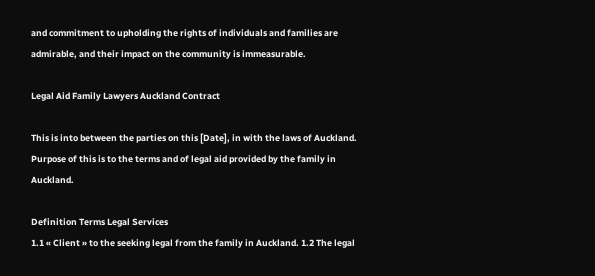and commitment to upholding the rights of individuals and families are admirable, and their impact on the community is immeasurable.

Legal Aid Family Lawyers Auckland Contract

This is into between the parties on this [Date], in with the laws of Auckland. Purpose of this is to the terms and of legal aid provided by the family in Auckland.

Definition Terms Legal Services
1.1 « Client » to the seeking legal from the family in Auckland. 1.2 The legal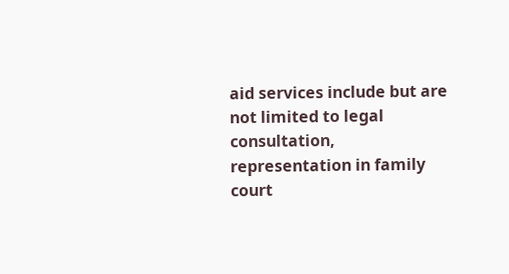aid services include but are not limited to legal consultation, representation in family court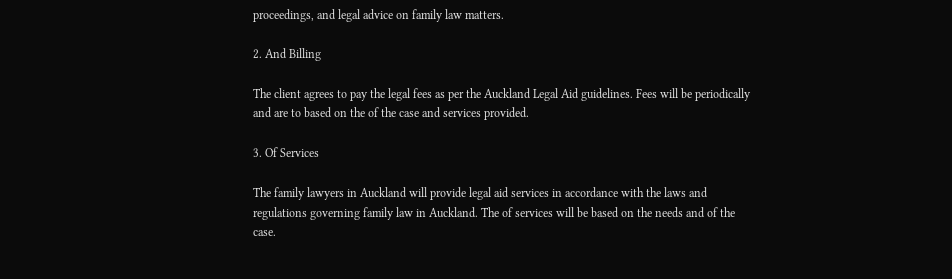proceedings, and legal advice on family law matters.

2. And Billing

The client agrees to pay the legal fees as per the Auckland Legal Aid guidelines. Fees will be periodically and are to based on the of the case and services provided.

3. Of Services

The family lawyers in Auckland will provide legal aid services in accordance with the laws and regulations governing family law in Auckland. The of services will be based on the needs and of the case.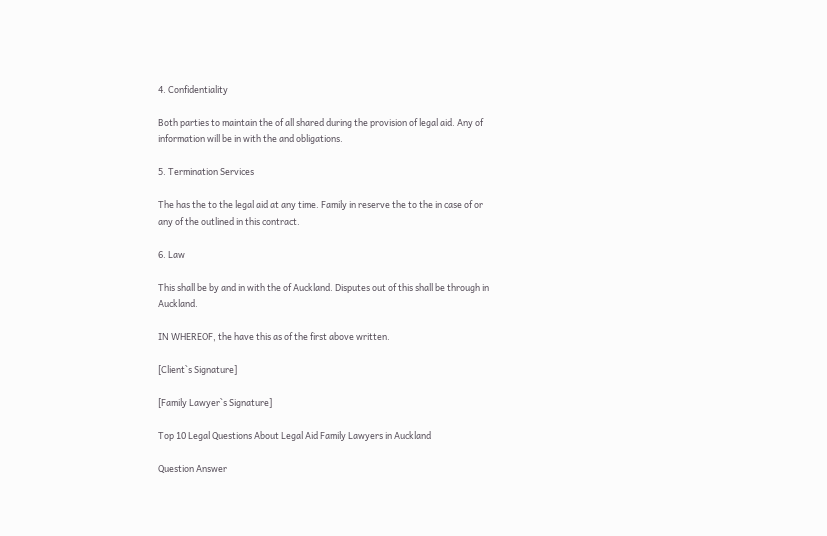4. Confidentiality

Both parties to maintain the of all shared during the provision of legal aid. Any of information will be in with the and obligations.

5. Termination Services

The has the to the legal aid at any time. Family in reserve the to the in case of or any of the outlined in this contract.

6. Law

This shall be by and in with the of Auckland. Disputes out of this shall be through in Auckland.

IN WHEREOF, the have this as of the first above written.

[Client`s Signature]

[Family Lawyer`s Signature]

Top 10 Legal Questions About Legal Aid Family Lawyers in Auckland

Question Answer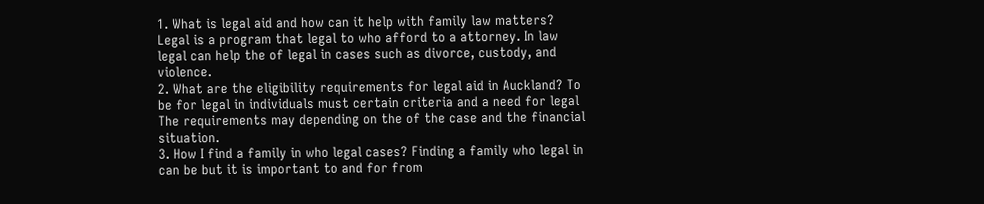1. What is legal aid and how can it help with family law matters? Legal is a program that legal to who afford to a attorney. In law legal can help the of legal in cases such as divorce, custody, and violence.
2. What are the eligibility requirements for legal aid in Auckland? To be for legal in individuals must certain criteria and a need for legal The requirements may depending on the of the case and the financial situation.
3. How I find a family in who legal cases? Finding a family who legal in can be but it is important to and for from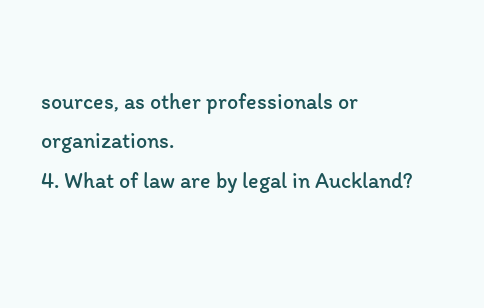sources, as other professionals or organizations.
4. What of law are by legal in Auckland?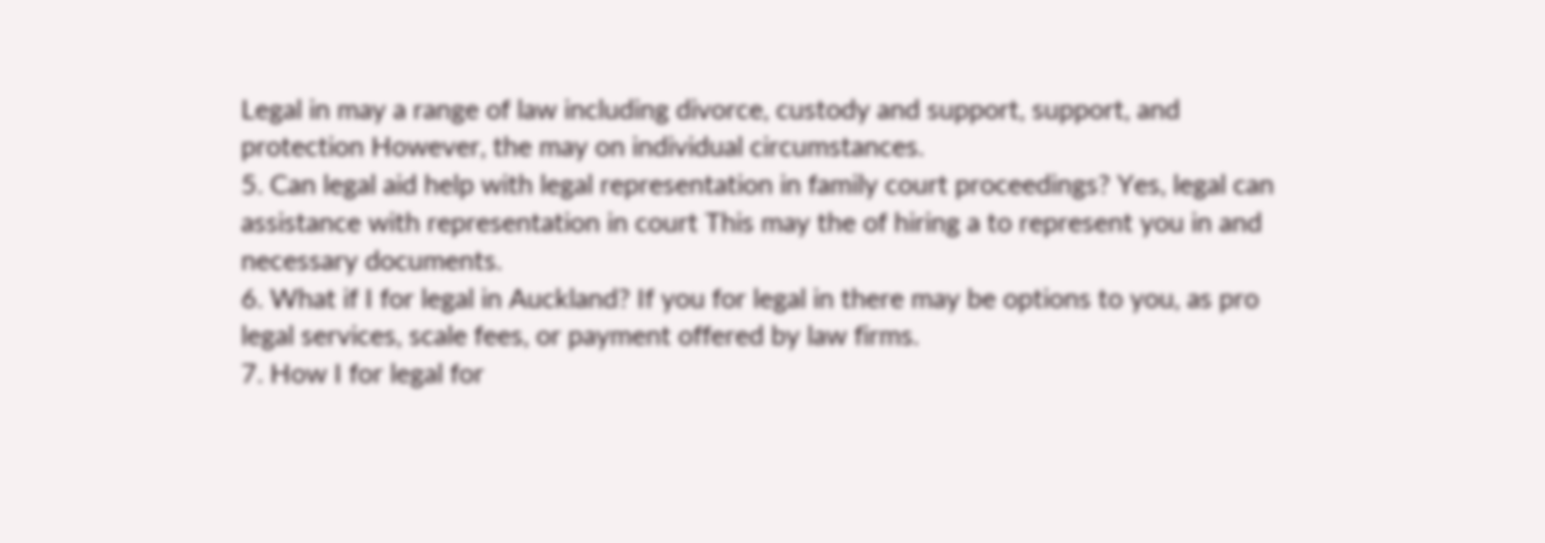Legal in may a range of law including divorce, custody and support, support, and protection However, the may on individual circumstances.
5. Can legal aid help with legal representation in family court proceedings? Yes, legal can assistance with representation in court This may the of hiring a to represent you in and necessary documents.
6. What if I for legal in Auckland? If you for legal in there may be options to you, as pro legal services, scale fees, or payment offered by law firms.
7. How I for legal for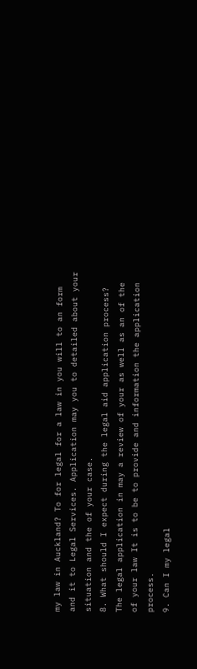my law in Auckland? To for legal for a law in you will to an form and it to Legal Services. Application may you to detailed about your situation and the of your case.
8. What should I expect during the legal aid application process? The legal application in may a review of your as well as an of the of your law It is to be to provide and information the application process.
9. Can I my legal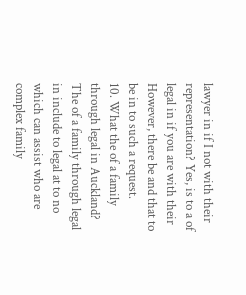lawyer in if I not with their representation? Yes, is to a of legal in if you are with their However, there be and that to be in to such a request.
10. What the of a family through legal in Auckland? The of a family through legal in include to legal at to no which can assist who are complex family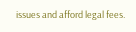issues and afford legal fees.